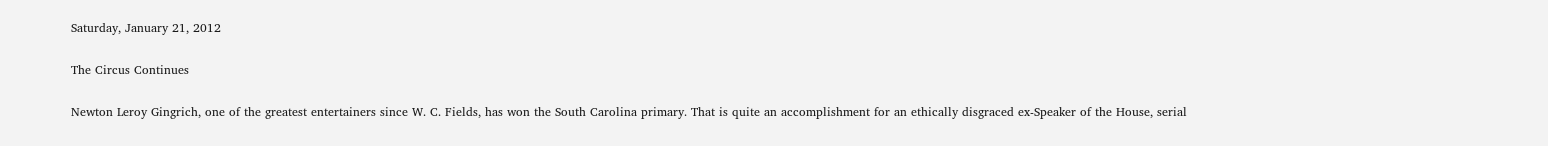Saturday, January 21, 2012

The Circus Continues

Newton Leroy Gingrich, one of the greatest entertainers since W. C. Fields, has won the South Carolina primary. That is quite an accomplishment for an ethically disgraced ex-Speaker of the House, serial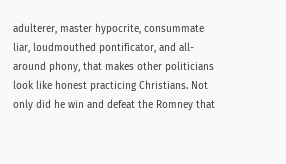adulterer, master hypocrite, consummate liar, loudmouthed pontificator, and all-around phony, that makes other politicians look like honest practicing Christians. Not only did he win and defeat the Romney that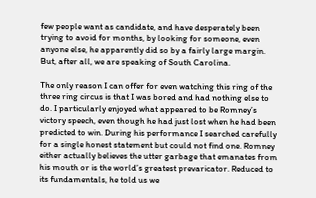few people want as candidate, and have desperately been trying to avoid for months, by looking for someone, even anyone else, he apparently did so by a fairly large margin. But, after all, we are speaking of South Carolina.

The only reason I can offer for even watching this ring of the three ring circus is that I was bored and had nothing else to do. I particularly enjoyed what appeared to be Romney’s victory speech, even though he had just lost when he had been predicted to win. During his performance I searched carefully for a single honest statement but could not find one. Romney either actually believes the utter garbage that emanates from his mouth or is the world’s greatest prevaricator. Reduced to its fundamentals, he told us we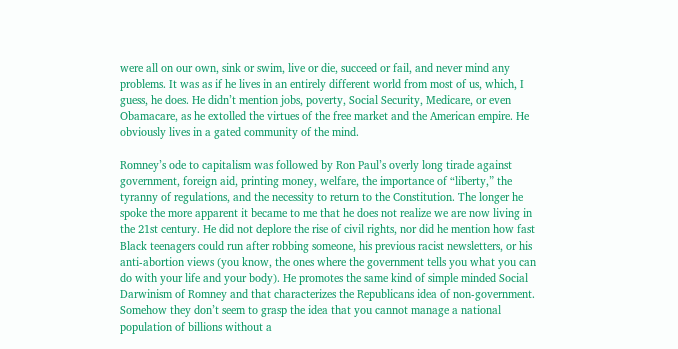were all on our own, sink or swim, live or die, succeed or fail, and never mind any problems. It was as if he lives in an entirely different world from most of us, which, I guess, he does. He didn’t mention jobs, poverty, Social Security, Medicare, or even Obamacare, as he extolled the virtues of the free market and the American empire. He obviously lives in a gated community of the mind.

Romney’s ode to capitalism was followed by Ron Paul’s overly long tirade against government, foreign aid, printing money, welfare, the importance of “liberty,” the tyranny of regulations, and the necessity to return to the Constitution. The longer he spoke the more apparent it became to me that he does not realize we are now living in the 21st century. He did not deplore the rise of civil rights, nor did he mention how fast Black teenagers could run after robbing someone, his previous racist newsletters, or his anti-abortion views (you know, the ones where the government tells you what you can do with your life and your body). He promotes the same kind of simple minded Social Darwinism of Romney and that characterizes the Republicans idea of non-government. Somehow they don’t seem to grasp the idea that you cannot manage a national population of billions without a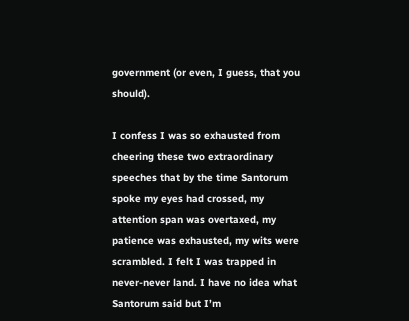government (or even, I guess, that you should).

I confess I was so exhausted from cheering these two extraordinary speeches that by the time Santorum spoke my eyes had crossed, my attention span was overtaxed, my patience was exhausted, my wits were scrambled. I felt I was trapped in never-never land. I have no idea what Santorum said but I’m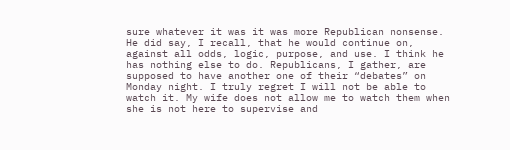sure whatever it was it was more Republican nonsense. He did say, I recall, that he would continue on, against all odds, logic, purpose, and use. I think he has nothing else to do. Republicans, I gather, are supposed to have another one of their “debates” on Monday night. I truly regret I will not be able to watch it. My wife does not allow me to watch them when she is not here to supervise and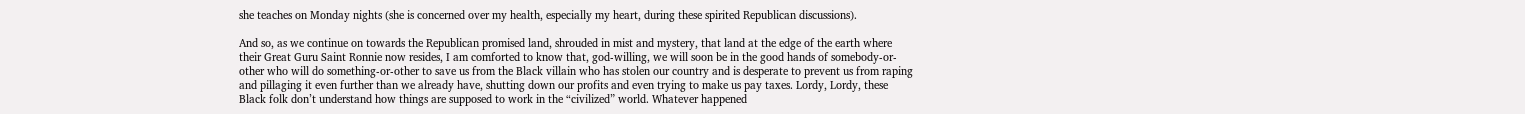she teaches on Monday nights (she is concerned over my health, especially my heart, during these spirited Republican discussions).

And so, as we continue on towards the Republican promised land, shrouded in mist and mystery, that land at the edge of the earth where their Great Guru Saint Ronnie now resides, I am comforted to know that, god-willing, we will soon be in the good hands of somebody-or-other who will do something-or-other to save us from the Black villain who has stolen our country and is desperate to prevent us from raping and pillaging it even further than we already have, shutting down our profits and even trying to make us pay taxes. Lordy, Lordy, these Black folk don’t understand how things are supposed to work in the “civilized” world. Whatever happened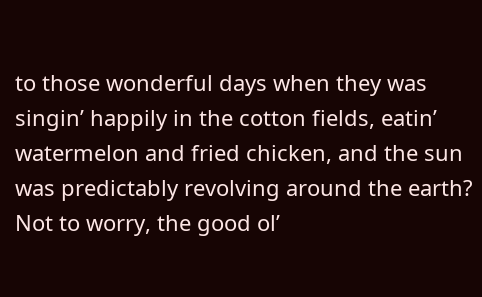to those wonderful days when they was singin’ happily in the cotton fields, eatin’ watermelon and fried chicken, and the sun was predictably revolving around the earth? Not to worry, the good ol’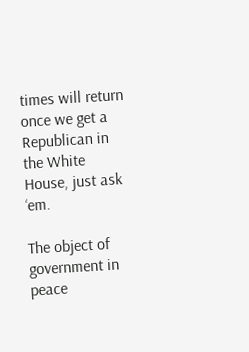times will return once we get a Republican in the White House, just ask ‘em.

The object of government in peace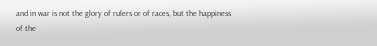and in war is not the glory of rulers or of races, but the happiness of the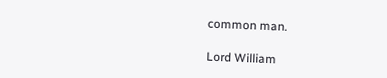common man.

Lord William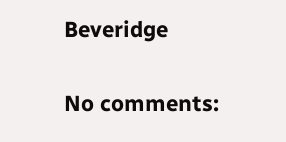Beveridge

No comments: